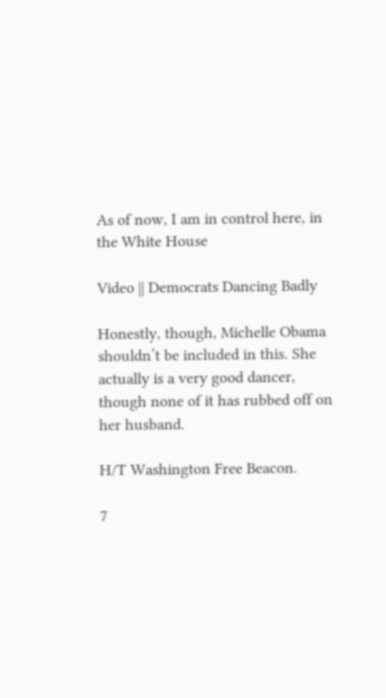As of now, I am in control here, in the White House

Video || Democrats Dancing Badly

Honestly, though, Michelle Obama shouldn’t be included in this. She actually is a very good dancer, though none of it has rubbed off on her husband.

H/T Washington Free Beacon.

7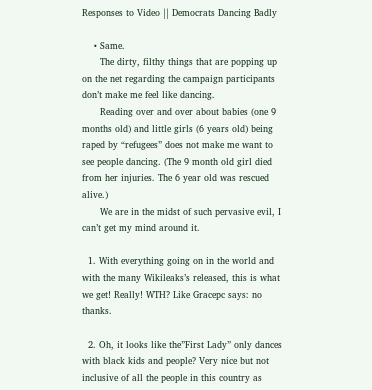Responses to Video || Democrats Dancing Badly

    • Same.
      The dirty, filthy things that are popping up on the net regarding the campaign participants don’t make me feel like dancing.
      Reading over and over about babies (one 9 months old) and little girls (6 years old) being raped by “refugees” does not make me want to see people dancing. (The 9 month old girl died from her injuries. The 6 year old was rescued alive.)
      We are in the midst of such pervasive evil, I can’t get my mind around it.

  1. With everything going on in the world and with the many Wikileaks’s released, this is what we get! Really! WTH? Like Gracepc says: no thanks.

  2. Oh, it looks like the”First Lady” only dances with black kids and people? Very nice but not inclusive of all the people in this country as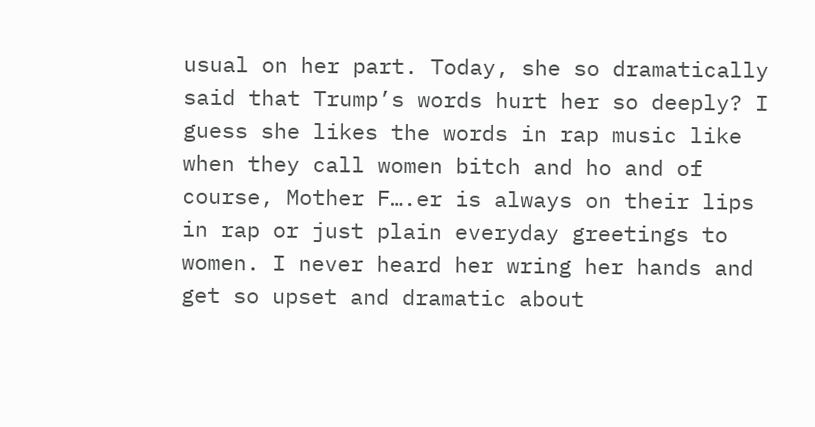usual on her part. Today, she so dramatically said that Trump’s words hurt her so deeply? I guess she likes the words in rap music like when they call women bitch and ho and of course, Mother F….er is always on their lips in rap or just plain everyday greetings to women. I never heard her wring her hands and get so upset and dramatic about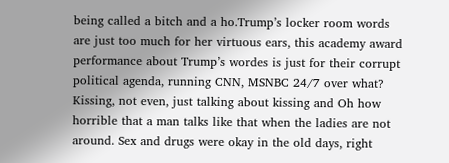being called a bitch and a ho.Trump’s locker room words are just too much for her virtuous ears, this academy award performance about Trump’s wordes is just for their corrupt political agenda, running CNN, MSNBC 24/7 over what? Kissing, not even, just talking about kissing and Oh how horrible that a man talks like that when the ladies are not around. Sex and drugs were okay in the old days, right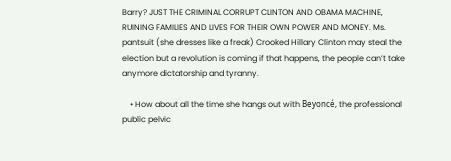Barry? JUST THE CRIMINAL CORRUPT CLINTON AND OBAMA MACHINE, RUINING FAMILIES AND LIVES FOR THEIR OWN POWER AND MONEY. Ms. pantsuit (she dresses like a freak) Crooked Hillary Clinton may steal the election but a revolution is coming if that happens, the people can’t take anymore dictatorship and tyranny.

    • How about all the time she hangs out with Beyoncé, the professional public pelvic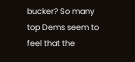bucker? So many top Dems seem to feel that the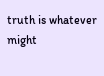truth is whatever might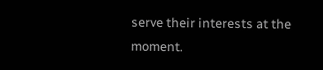serve their interests at the moment.